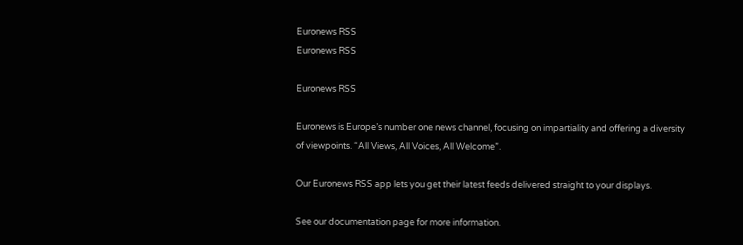Euronews RSS
Euronews RSS

Euronews RSS

Euronews is Europe’s number one news channel, focusing on impartiality and offering a diversity of viewpoints. “All Views, All Voices, All Welcome”.

Our Euronews RSS app lets you get their latest feeds delivered straight to your displays.

See our documentation page for more information.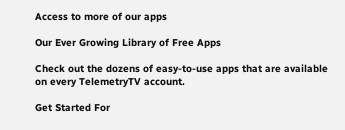Access to more of our apps

Our Ever Growing Library of Free Apps

Check out the dozens of easy-to-use apps that are available on every TelemetryTV account.

Get Started For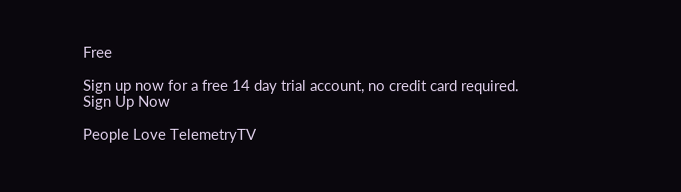Free

Sign up now for a free 14 day trial account, no credit card required.
Sign Up Now

People Love TelemetryTV